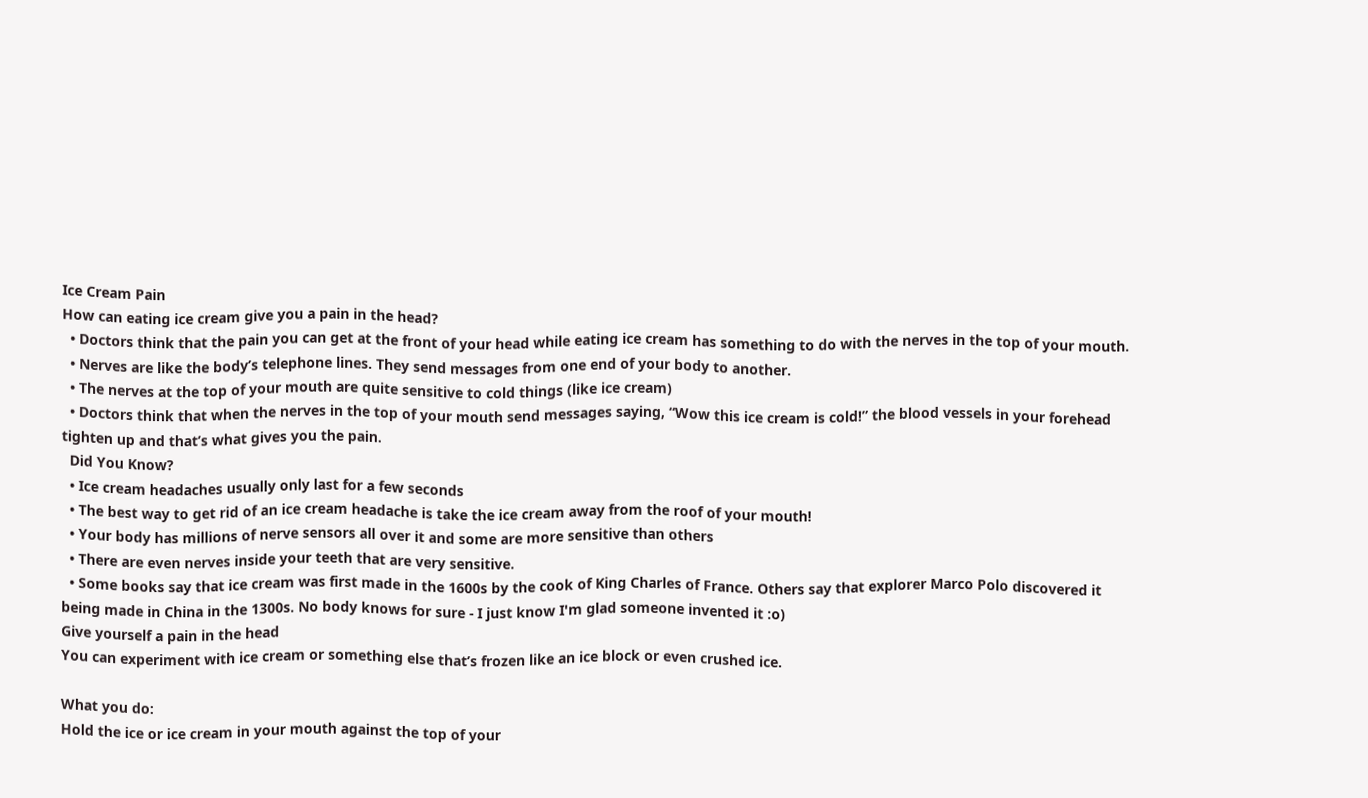Ice Cream Pain
How can eating ice cream give you a pain in the head?
  • Doctors think that the pain you can get at the front of your head while eating ice cream has something to do with the nerves in the top of your mouth.
  • Nerves are like the body’s telephone lines. They send messages from one end of your body to another.
  • The nerves at the top of your mouth are quite sensitive to cold things (like ice cream)
  • Doctors think that when the nerves in the top of your mouth send messages saying, “Wow this ice cream is cold!” the blood vessels in your forehead tighten up and that’s what gives you the pain.
  Did You Know?
  • Ice cream headaches usually only last for a few seconds
  • The best way to get rid of an ice cream headache is take the ice cream away from the roof of your mouth!
  • Your body has millions of nerve sensors all over it and some are more sensitive than others
  • There are even nerves inside your teeth that are very sensitive.
  • Some books say that ice cream was first made in the 1600s by the cook of King Charles of France. Others say that explorer Marco Polo discovered it being made in China in the 1300s. No body knows for sure - I just know I'm glad someone invented it :o)
Give yourself a pain in the head
You can experiment with ice cream or something else that’s frozen like an ice block or even crushed ice.

What you do:
Hold the ice or ice cream in your mouth against the top of your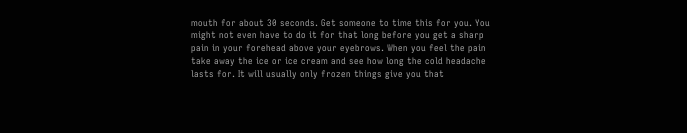mouth for about 30 seconds. Get someone to time this for you. You might not even have to do it for that long before you get a sharp pain in your forehead above your eyebrows. When you feel the pain take away the ice or ice cream and see how long the cold headache lasts for. It will usually only frozen things give you that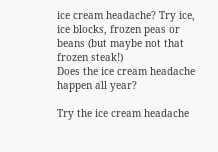ice cream headache? Try ice, ice blocks, frozen peas or beans (but maybe not that frozen steak!)
Does the ice cream headache happen all year?

Try the ice cream headache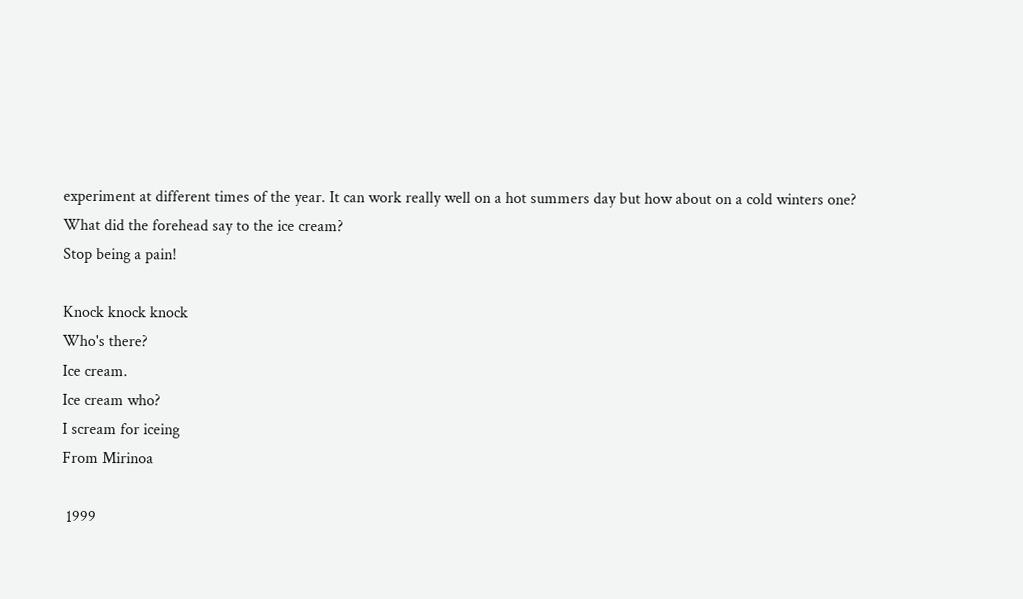experiment at different times of the year. It can work really well on a hot summers day but how about on a cold winters one?
What did the forehead say to the ice cream?
Stop being a pain!

Knock knock knock
Who's there?
Ice cream.
Ice cream who?
I scream for iceing
From Mirinoa

 1999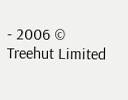- 2006 © Treehut Limited